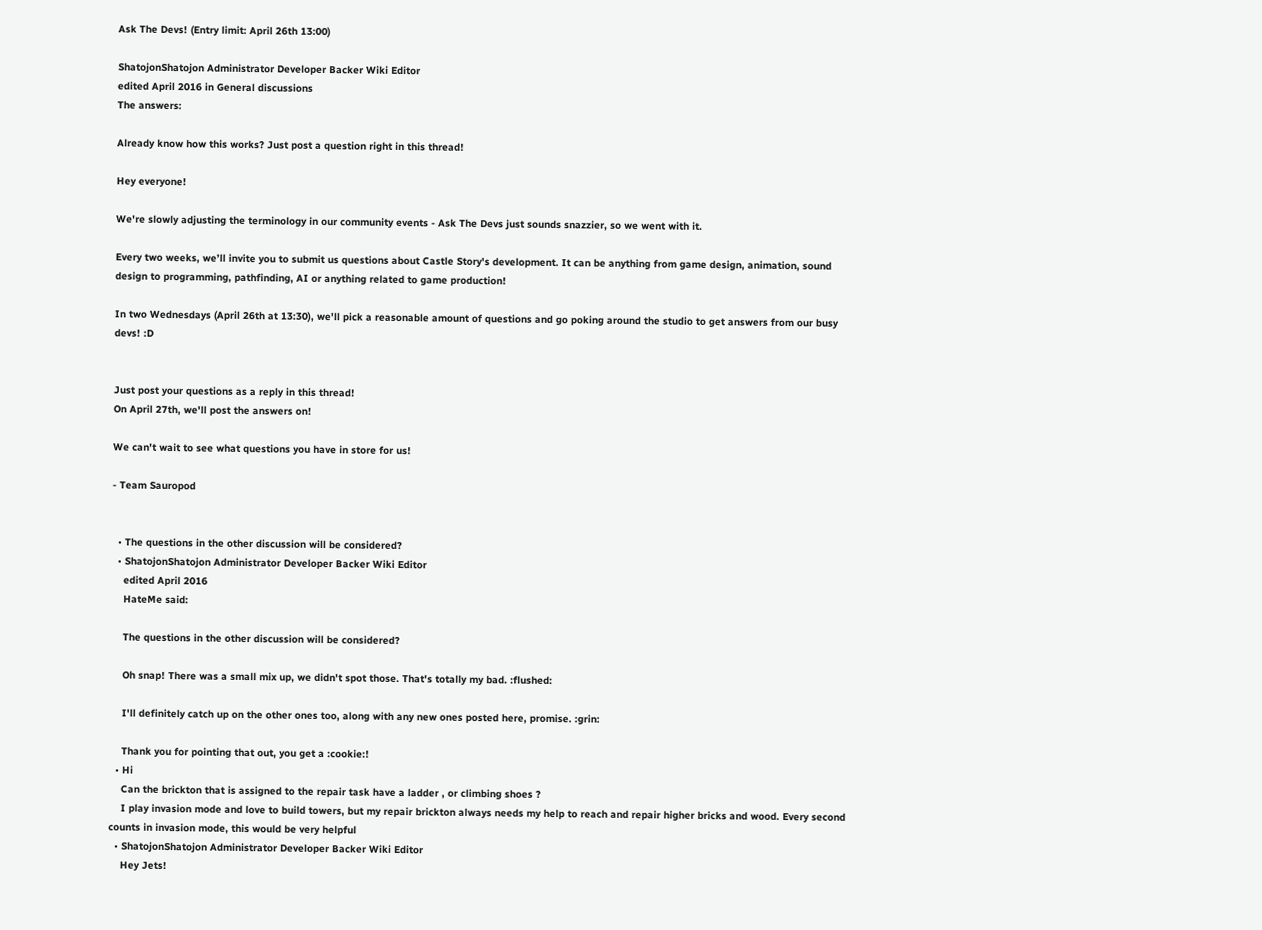Ask The Devs! (Entry limit: April 26th 13:00)

ShatojonShatojon Administrator Developer Backer Wiki Editor
edited April 2016 in General discussions
The answers:

Already know how this works? Just post a question right in this thread!

Hey everyone!

We're slowly adjusting the terminology in our community events - Ask The Devs just sounds snazzier, so we went with it.

Every two weeks, we’ll invite you to submit us questions about Castle Story's development. It can be anything from game design, animation, sound design to programming, pathfinding, AI or anything related to game production!

In two Wednesdays (April 26th at 13:30), we'll pick a reasonable amount of questions and go poking around the studio to get answers from our busy devs! :D


Just post your questions as a reply in this thread!
On April 27th, we'll post the answers on!

We can't wait to see what questions you have in store for us!

- Team Sauropod


  • The questions in the other discussion will be considered?
  • ShatojonShatojon Administrator Developer Backer Wiki Editor
    edited April 2016
    HateMe said:

    The questions in the other discussion will be considered?

    Oh snap! There was a small mix up, we didn't spot those. That's totally my bad. :flushed:

    I'll definitely catch up on the other ones too, along with any new ones posted here, promise. :grin:

    Thank you for pointing that out, you get a :cookie:!
  • Hi
    Can the brickton that is assigned to the repair task have a ladder , or climbing shoes ?
    I play invasion mode and love to build towers, but my repair brickton always needs my help to reach and repair higher bricks and wood. Every second counts in invasion mode, this would be very helpful
  • ShatojonShatojon Administrator Developer Backer Wiki Editor
    Hey Jets!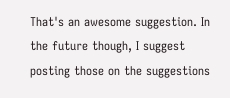That's an awesome suggestion. In the future though, I suggest posting those on the suggestions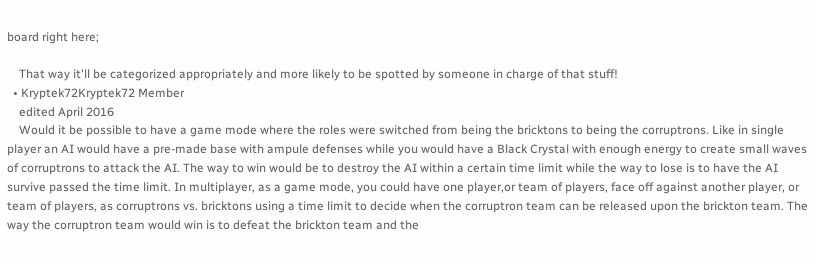board right here;

    That way it'll be categorized appropriately and more likely to be spotted by someone in charge of that stuff!
  • Kryptek72Kryptek72 Member
    edited April 2016
    Would it be possible to have a game mode where the roles were switched from being the bricktons to being the corruptrons. Like in single player an AI would have a pre-made base with ampule defenses while you would have a Black Crystal with enough energy to create small waves of corruptrons to attack the AI. The way to win would be to destroy the AI within a certain time limit while the way to lose is to have the AI survive passed the time limit. In multiplayer, as a game mode, you could have one player,or team of players, face off against another player, or team of players, as corruptrons vs. bricktons using a time limit to decide when the corruptron team can be released upon the brickton team. The way the corruptron team would win is to defeat the brickton team and the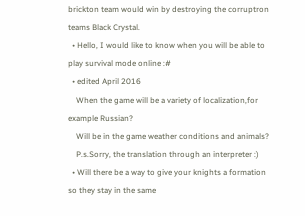brickton team would win by destroying the corruptron teams Black Crystal.
  • Hello, I would like to know when you will be able to play survival mode online :#
  • edited April 2016
    When the game will be a variety of localization,for example Russian?
    Will be in the game weather conditions and animals?
    P.s.Sorry, the translation through an interpreter :)
  • Will there be a way to give your knights a formation so they stay in the same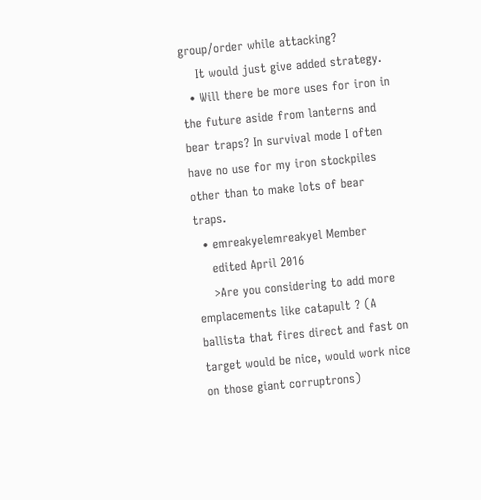group/order while attacking?
    It would just give added strategy.
  • Will there be more uses for iron in the future aside from lanterns and bear traps? In survival mode I often have no use for my iron stockpiles other than to make lots of bear traps.
  • emreakyelemreakyel Member
    edited April 2016
    >Are you considering to add more emplacements like catapult ? (A ballista that fires direct and fast on target would be nice, would work nice on those giant corruptrons)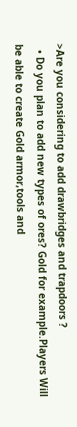>Are you considering to add drawbridges and trapdoors ?
  • Do you plan to add new types of ores? Gold for example.Players Will be able to create Gold armor,tools and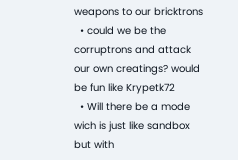weapons to our bricktrons
  • could we be the corruptrons and attack our own creatings? would be fun like Krypetk72
  • Will there be a mode wich is just like sandbox but with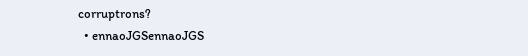corruptrons?
  • ennaoJGSennaoJGS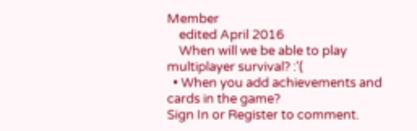Member
    edited April 2016
    When will we be able to play multiplayer survival? :'(
  • When you add achievements and cards in the game?
Sign In or Register to comment.